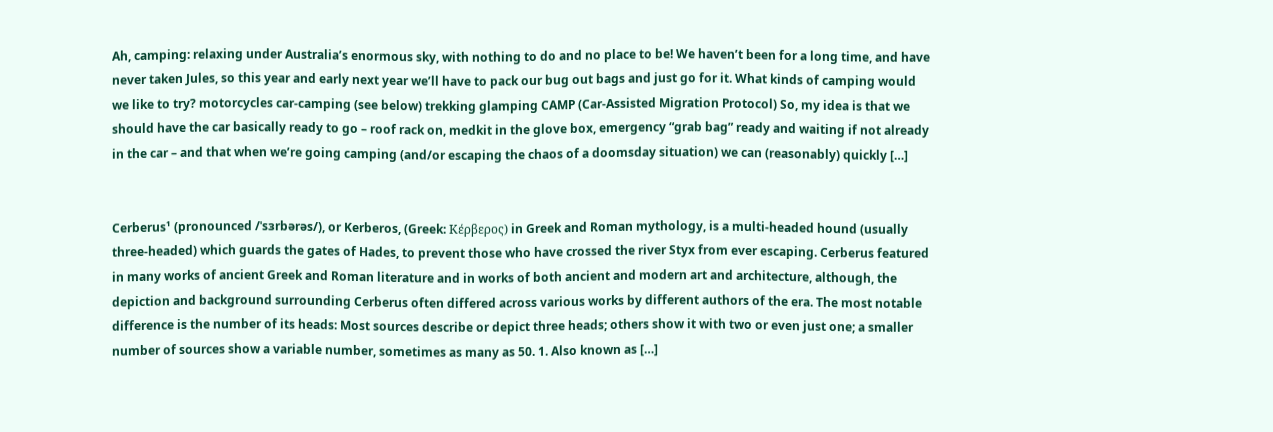Ah, camping: relaxing under Australia’s enormous sky, with nothing to do and no place to be! We haven’t been for a long time, and have never taken Jules, so this year and early next year we’ll have to pack our bug out bags and just go for it. What kinds of camping would we like to try? motorcycles car-camping (see below) trekking glamping CAMP (Car-Assisted Migration Protocol) So, my idea is that we should have the car basically ready to go – roof rack on, medkit in the glove box, emergency “grab bag” ready and waiting if not already in the car – and that when we’re going camping (and/or escaping the chaos of a doomsday situation) we can (reasonably) quickly […]


Cerberus¹ (pronounced /ˈsɜrbərəs/), or Kerberos, (Greek: Κέρβερος) in Greek and Roman mythology, is a multi-headed hound (usually three-headed) which guards the gates of Hades, to prevent those who have crossed the river Styx from ever escaping. Cerberus featured in many works of ancient Greek and Roman literature and in works of both ancient and modern art and architecture, although, the depiction and background surrounding Cerberus often differed across various works by different authors of the era. The most notable difference is the number of its heads: Most sources describe or depict three heads; others show it with two or even just one; a smaller number of sources show a variable number, sometimes as many as 50. 1. Also known as […]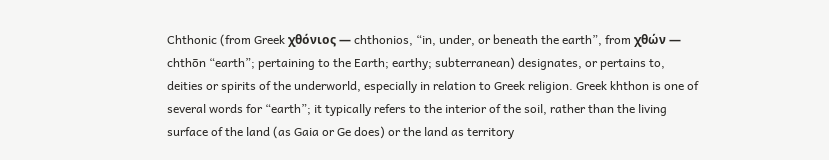Chthonic (from Greek χθόνιος — chthonios, “in, under, or beneath the earth”, from χθών — chthōn “earth”; pertaining to the Earth; earthy; subterranean) designates, or pertains to, deities or spirits of the underworld, especially in relation to Greek religion. Greek khthon is one of several words for “earth”; it typically refers to the interior of the soil, rather than the living surface of the land (as Gaia or Ge does) or the land as territory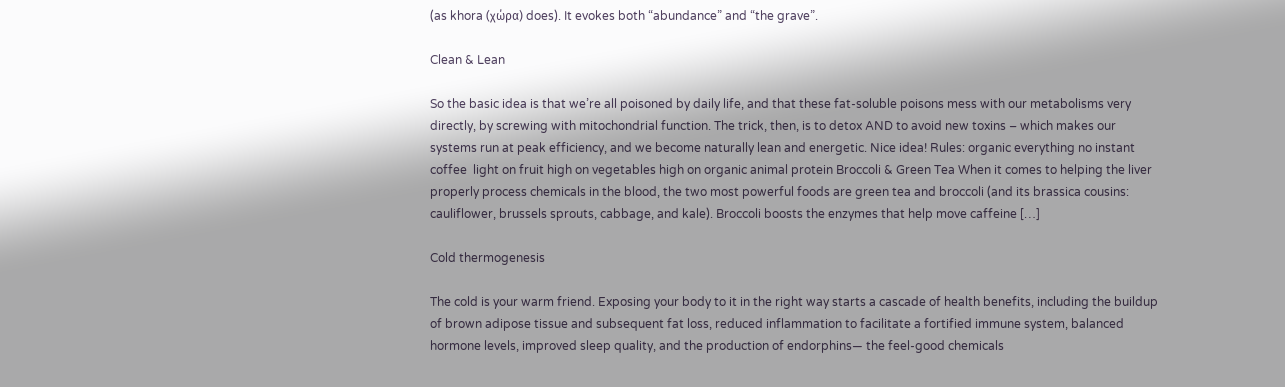(as khora (χώρα) does). It evokes both “abundance” and “the grave”.

Clean & Lean

So the basic idea is that we’re all poisoned by daily life, and that these fat-soluble poisons mess with our metabolisms very directly, by screwing with mitochondrial function. The trick, then, is to detox AND to avoid new toxins – which makes our systems run at peak efficiency, and we become naturally lean and energetic. Nice idea! Rules: organic everything no instant coffee  light on fruit high on vegetables high on organic animal protein Broccoli & Green Tea When it comes to helping the liver properly process chemicals in the blood, the two most powerful foods are green tea and broccoli (and its brassica cousins: cauliflower, brussels sprouts, cabbage, and kale). Broccoli boosts the enzymes that help move caffeine […]

Cold thermogenesis

The cold is your warm friend. Exposing your body to it in the right way starts a cascade of health benefits, including the buildup of brown adipose tissue and subsequent fat loss, reduced inflammation to facilitate a fortified immune system, balanced hormone levels, improved sleep quality, and the production of endorphins— the feel-good chemicals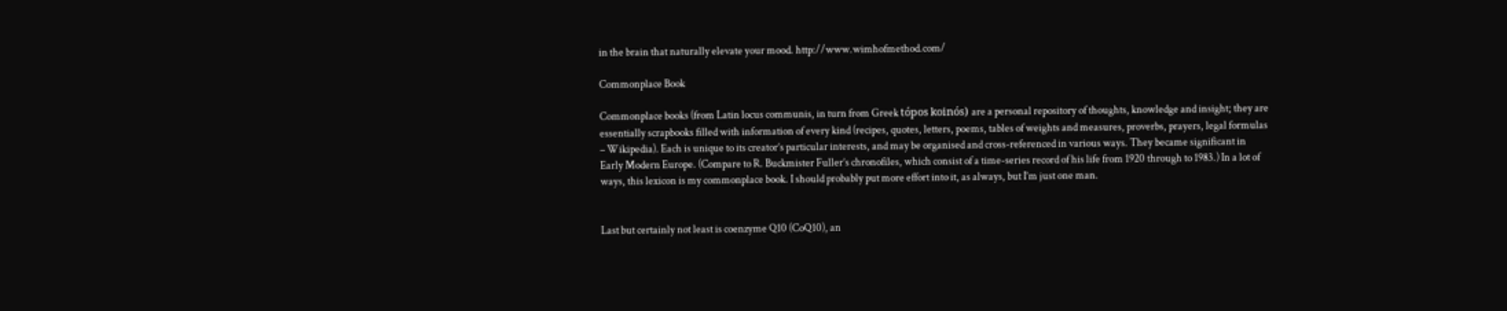in the brain that naturally elevate your mood. http://www.wimhofmethod.com/

Commonplace Book

Commonplace books (from Latin locus communis, in turn from Greek tópos koinós) are a personal repository of thoughts, knowledge and insight; they are essentially scrapbooks filled with information of every kind (recipes, quotes, letters, poems, tables of weights and measures, proverbs, prayers, legal formulas – Wikipedia). Each is unique to its creator’s particular interests, and may be organised and cross-referenced in various ways. They became significant in Early Modern Europe. (Compare to R. Buckmister Fuller’s chronofiles, which consist of a time-series record of his life from 1920 through to 1983.) In a lot of ways, this lexicon is my commonplace book. I should probably put more effort into it, as always, but I’m just one man.


Last but certainly not least is coenzyme Q10 (CoQ10), an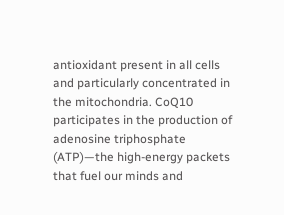antioxidant present in all cells and particularly concentrated in the mitochondria. CoQ10 participates in the production of adenosine triphosphate (ATP)—the high-energy packets that fuel our minds and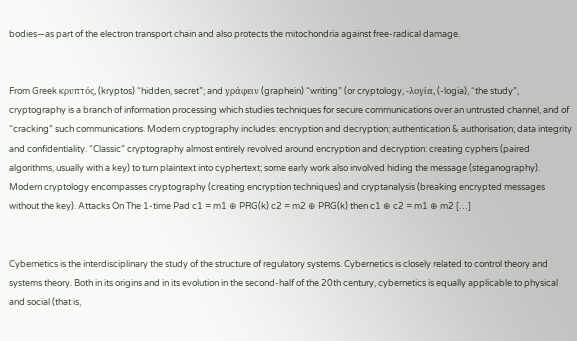bodies—as part of the electron transport chain and also protects the mitochondria against free-radical damage.


From Greek κρυπτός, (kryptos) “hidden, secret”; and γράφειν (graphein) “writing” (or cryptology, -λογία, (-logia), “the study”, cryptography is a branch of information processing which studies techniques for secure communications over an untrusted channel, and of “cracking” such communications. Modern cryptography includes: encryption and decryption; authentication & authorisation; data integrity and confidentiality. “Classic” cryptography almost entirely revolved around encryption and decryption: creating cyphers (paired algorithms, usually with a key) to turn plaintext into cyphertext; some early work also involved hiding the message (steganography). Modern cryptology encompasses cryptography (creating encryption techniques) and cryptanalysis (breaking encrypted messages without the key). Attacks On The 1-time Pad c1 = m1 ⊕ PRG(k) c2 = m2 ⊕ PRG(k) then c1 ⊕ c2 = m1 ⊕ m2 […]


Cybernetics is the interdisciplinary the study of the structure of regulatory systems. Cybernetics is closely related to control theory and systems theory. Both in its origins and in its evolution in the second-half of the 20th century, cybernetics is equally applicable to physical and social (that is,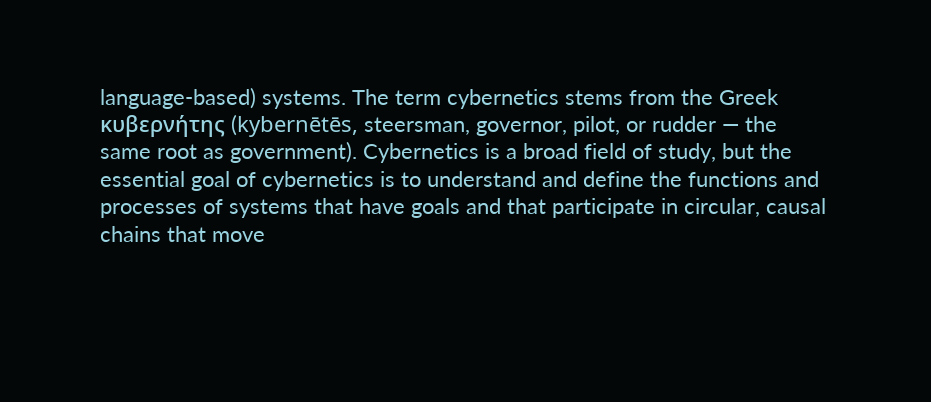language-based) systems. The term cybernetics stems from the Greek κυβερνήτης (kybernētēs, steersman, governor, pilot, or rudder — the same root as government). Cybernetics is a broad field of study, but the essential goal of cybernetics is to understand and define the functions and processes of systems that have goals and that participate in circular, causal chains that move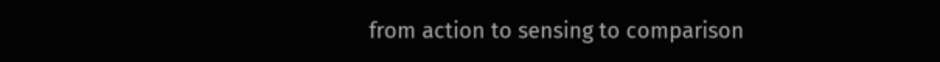from action to sensing to comparison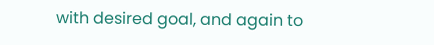with desired goal, and again to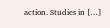action. Studies in […]